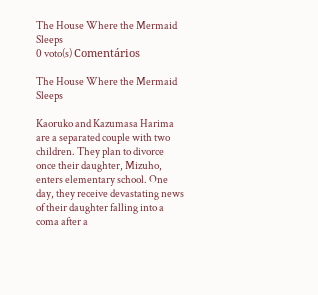The House Where the Mermaid Sleeps
0 voto(s) Comentários

The House Where the Mermaid Sleeps

Kaoruko and Kazumasa Harima are a separated couple with two children. They plan to divorce once their daughter, Mizuho, enters elementary school. One day, they receive devastating news of their daughter falling into a coma after a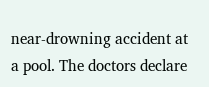near-drowning accident at a pool. The doctors declare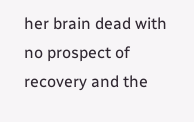her brain dead with no prospect of recovery and the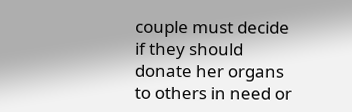couple must decide if they should donate her organs to others in need or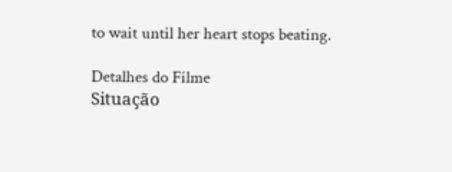to wait until her heart stops beating.

Detalhes do Filme
Situação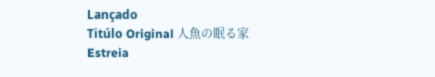Lançado
Titúlo Original 人魚の眠る家
Estreia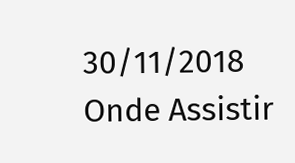30/11/2018
Onde Assistir